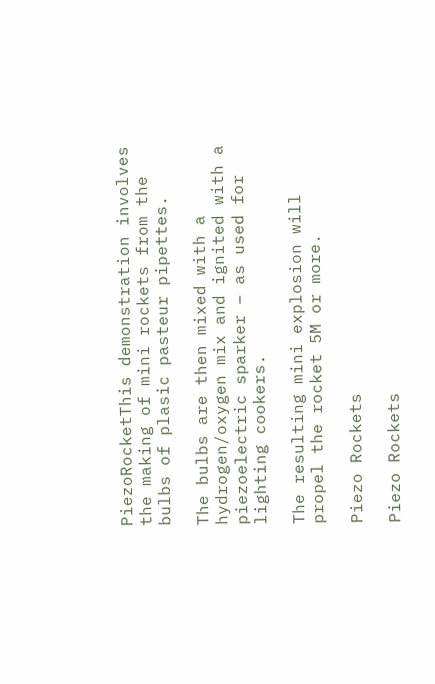PiezoRocketThis demonstration involves the making of mini rockets from the bulbs of plasic pasteur pipettes.

The bulbs are then mixed with a hydrogen/oxygen mix and ignited with a piezoelectric sparker – as used for lighting cookers.

The resulting mini explosion will propel the rocket 5M or more.

Piezo Rockets

Piezo Rockets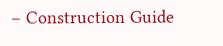– Construction Guide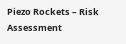Piezo Rockets – Risk Assessment